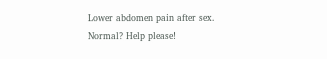Lower abdomen pain after sex. Normal? Help please!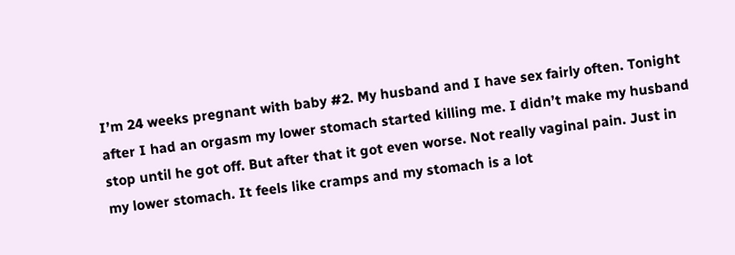I’m 24 weeks pregnant with baby #2. My husband and I have sex fairly often. Tonight after I had an orgasm my lower stomach started killing me. I didn’t make my husband stop until he got off. But after that it got even worse. Not really vaginal pain. Just in my lower stomach. It feels like cramps and my stomach is a lot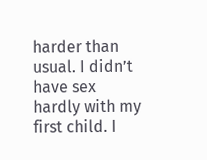harder than usual. I didn’t have sex hardly with my first child. I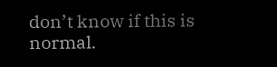don’t know if this is normal.